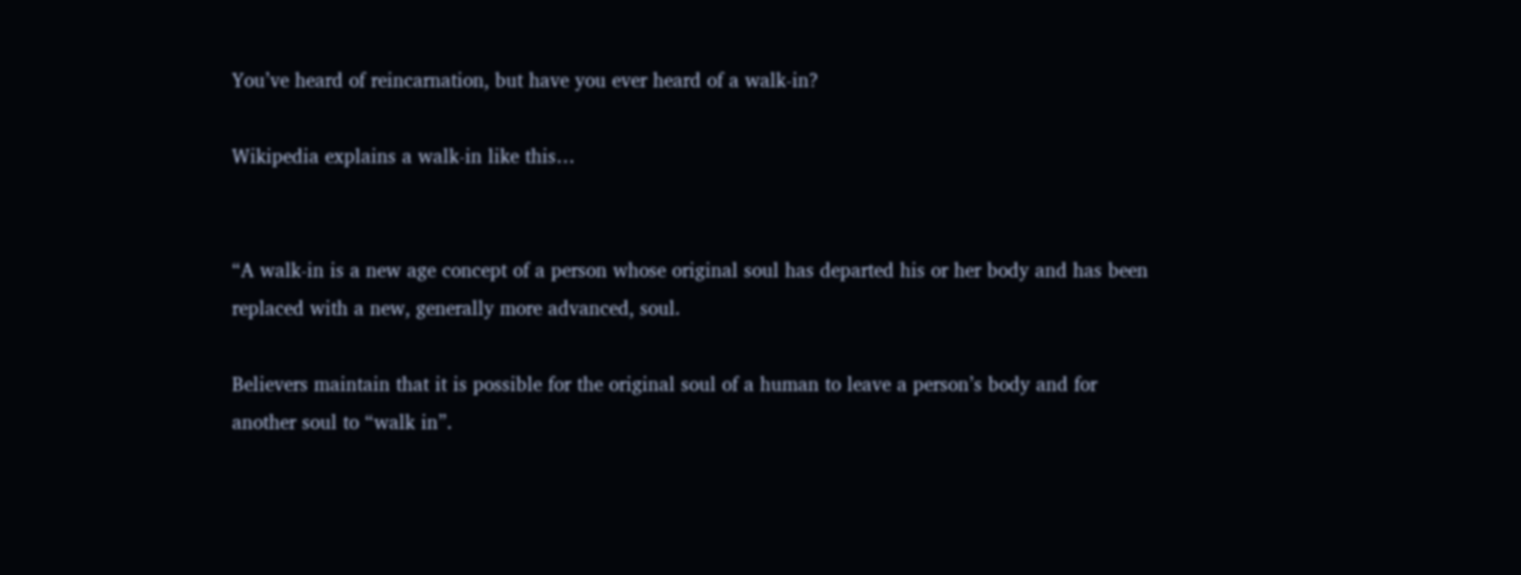You’ve heard of reincarnation, but have you ever heard of a walk-in?

Wikipedia explains a walk-in like this…


“A walk-in is a new age concept of a person whose original soul has departed his or her body and has been replaced with a new, generally more advanced, soul.

Believers maintain that it is possible for the original soul of a human to leave a person’s body and for another soul to “walk in”.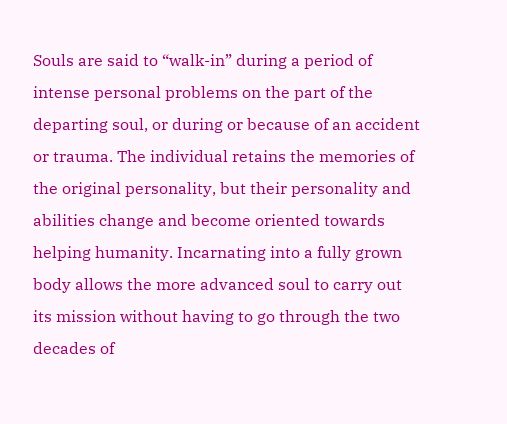Souls are said to “walk-in” during a period of intense personal problems on the part of the departing soul, or during or because of an accident or trauma. The individual retains the memories of the original personality, but their personality and abilities change and become oriented towards helping humanity. Incarnating into a fully grown body allows the more advanced soul to carry out its mission without having to go through the two decades of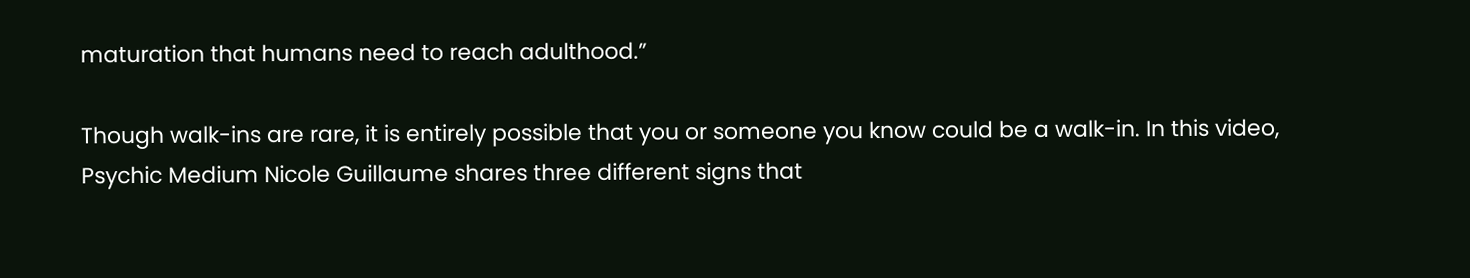maturation that humans need to reach adulthood.”

Though walk-ins are rare, it is entirely possible that you or someone you know could be a walk-in. In this video, Psychic Medium Nicole Guillaume shares three different signs that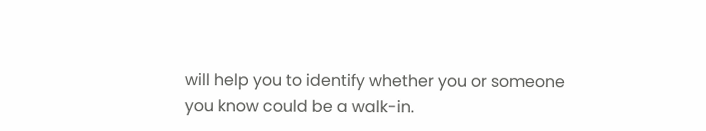will help you to identify whether you or someone you know could be a walk-in.